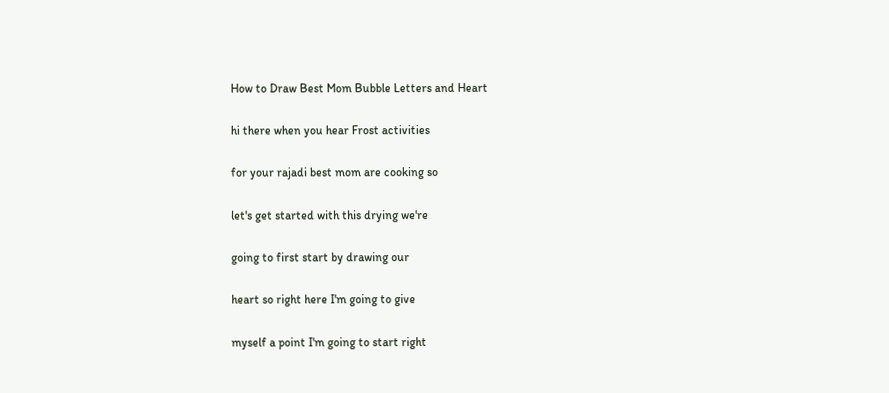How to Draw Best Mom Bubble Letters and Heart

hi there when you hear Frost activities

for your rajadi best mom are cooking so

let's get started with this drying we're

going to first start by drawing our

heart so right here I'm going to give

myself a point I'm going to start right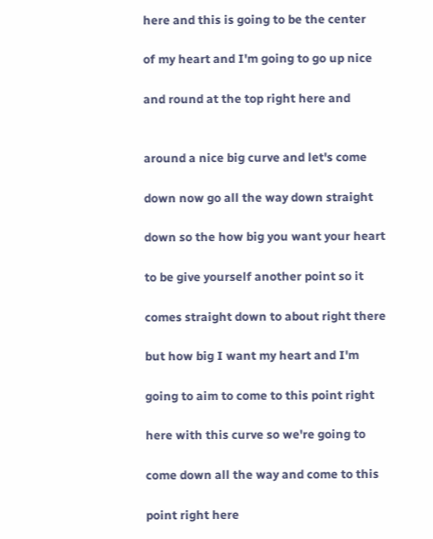here and this is going to be the center

of my heart and I'm going to go up nice

and round at the top right here and


around a nice big curve and let's come

down now go all the way down straight

down so the how big you want your heart

to be give yourself another point so it

comes straight down to about right there

but how big I want my heart and I'm

going to aim to come to this point right

here with this curve so we're going to

come down all the way and come to this

point right here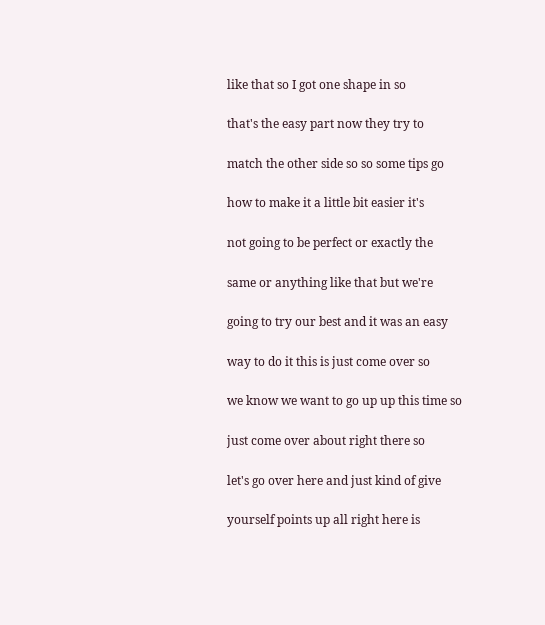like that so I got one shape in so

that's the easy part now they try to

match the other side so so some tips go

how to make it a little bit easier it's

not going to be perfect or exactly the

same or anything like that but we're

going to try our best and it was an easy

way to do it this is just come over so

we know we want to go up up this time so

just come over about right there so

let's go over here and just kind of give

yourself points up all right here is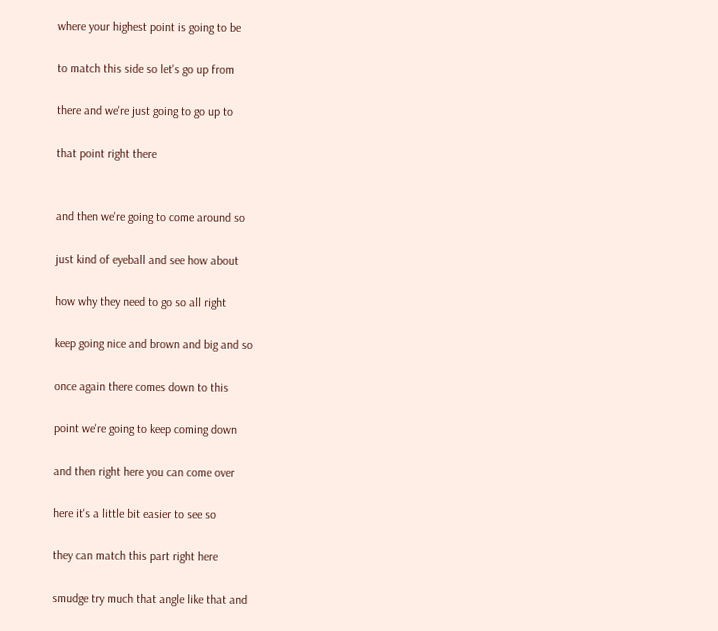where your highest point is going to be

to match this side so let's go up from

there and we're just going to go up to

that point right there


and then we're going to come around so

just kind of eyeball and see how about

how why they need to go so all right

keep going nice and brown and big and so

once again there comes down to this

point we're going to keep coming down

and then right here you can come over

here it's a little bit easier to see so

they can match this part right here

smudge try much that angle like that and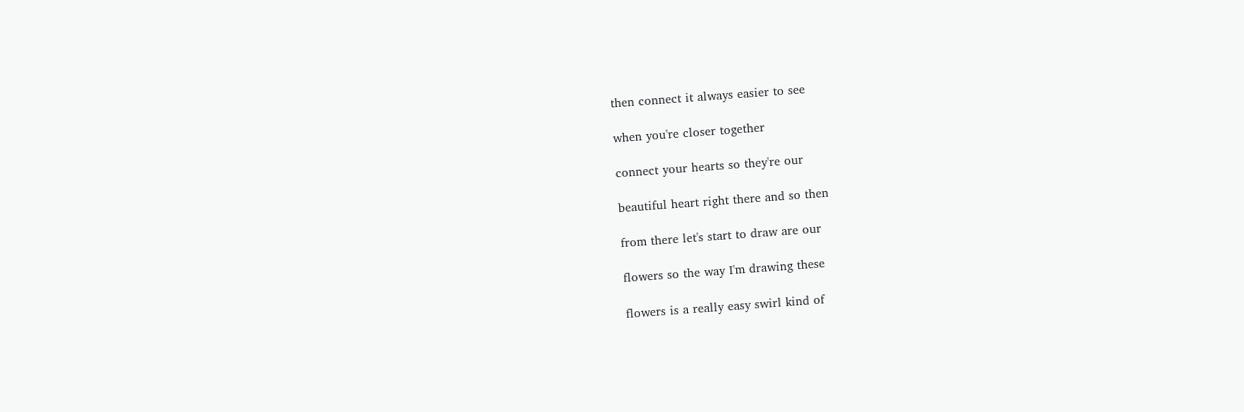then connect it always easier to see

when you're closer together

connect your hearts so they're our

beautiful heart right there and so then

from there let's start to draw are our

flowers so the way I'm drawing these

flowers is a really easy swirl kind of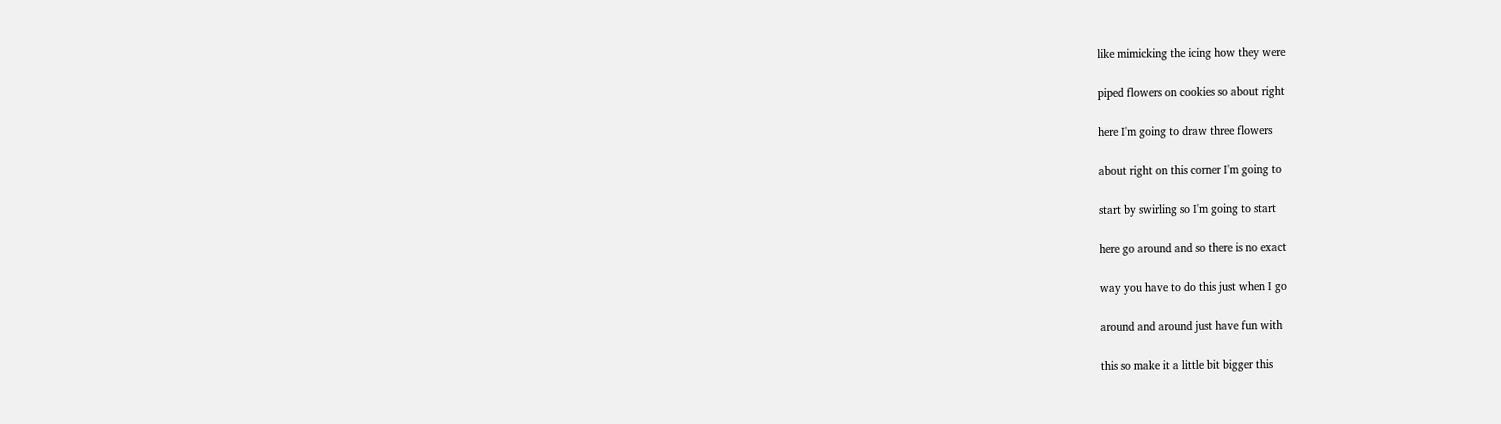like mimicking the icing how they were

piped flowers on cookies so about right

here I'm going to draw three flowers

about right on this corner I'm going to

start by swirling so I'm going to start

here go around and so there is no exact

way you have to do this just when I go

around and around just have fun with

this so make it a little bit bigger this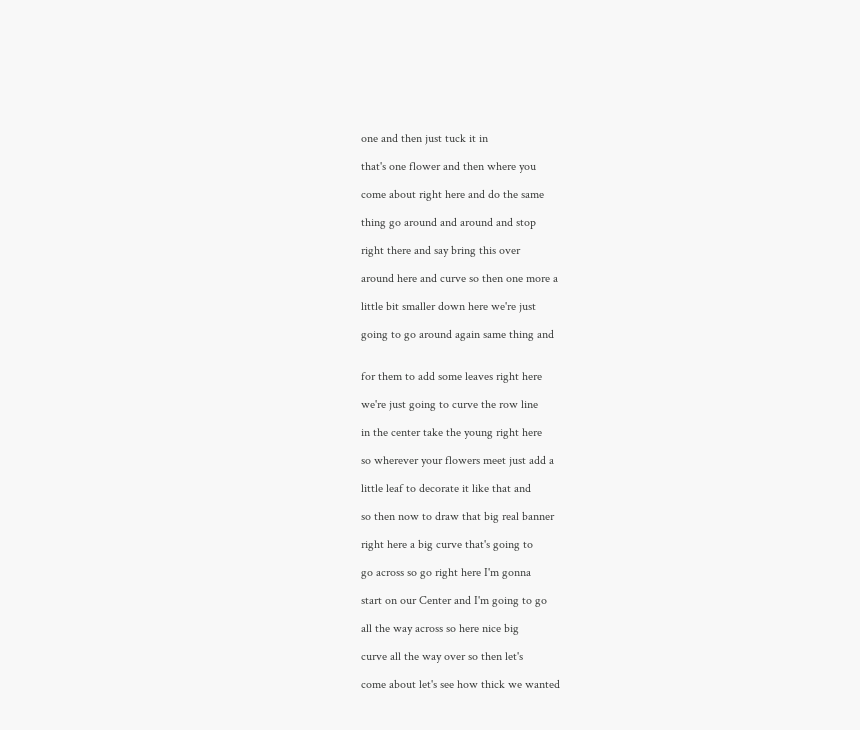one and then just tuck it in

that's one flower and then where you

come about right here and do the same

thing go around and around and stop

right there and say bring this over

around here and curve so then one more a

little bit smaller down here we're just

going to go around again same thing and


for them to add some leaves right here

we're just going to curve the row line

in the center take the young right here

so wherever your flowers meet just add a

little leaf to decorate it like that and

so then now to draw that big real banner

right here a big curve that's going to

go across so go right here I'm gonna

start on our Center and I'm going to go

all the way across so here nice big

curve all the way over so then let's

come about let's see how thick we wanted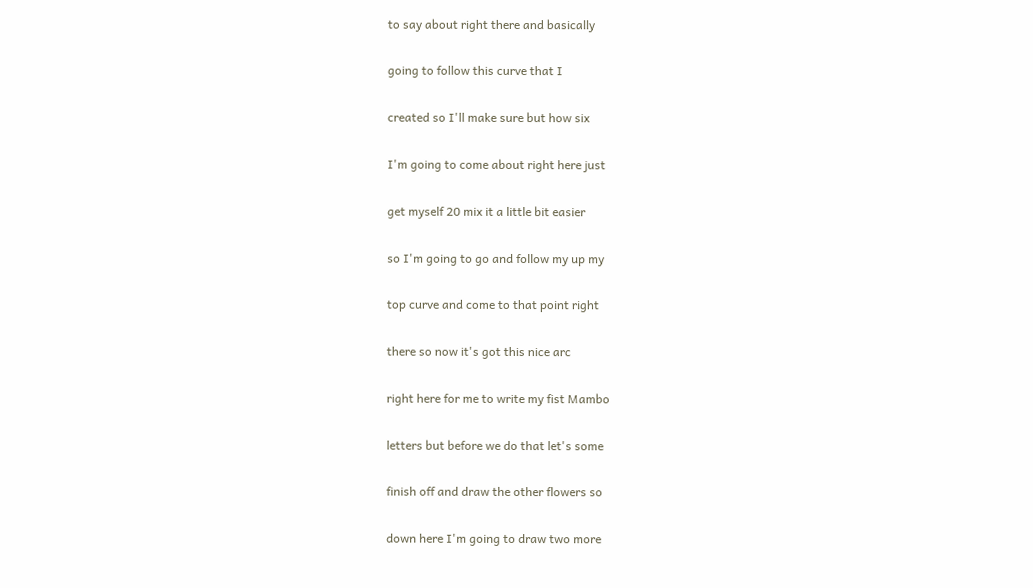to say about right there and basically

going to follow this curve that I

created so I'll make sure but how six

I'm going to come about right here just

get myself 20 mix it a little bit easier

so I'm going to go and follow my up my

top curve and come to that point right

there so now it's got this nice arc

right here for me to write my fist Mambo

letters but before we do that let's some

finish off and draw the other flowers so

down here I'm going to draw two more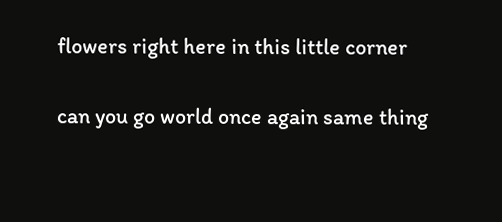flowers right here in this little corner

can you go world once again same thing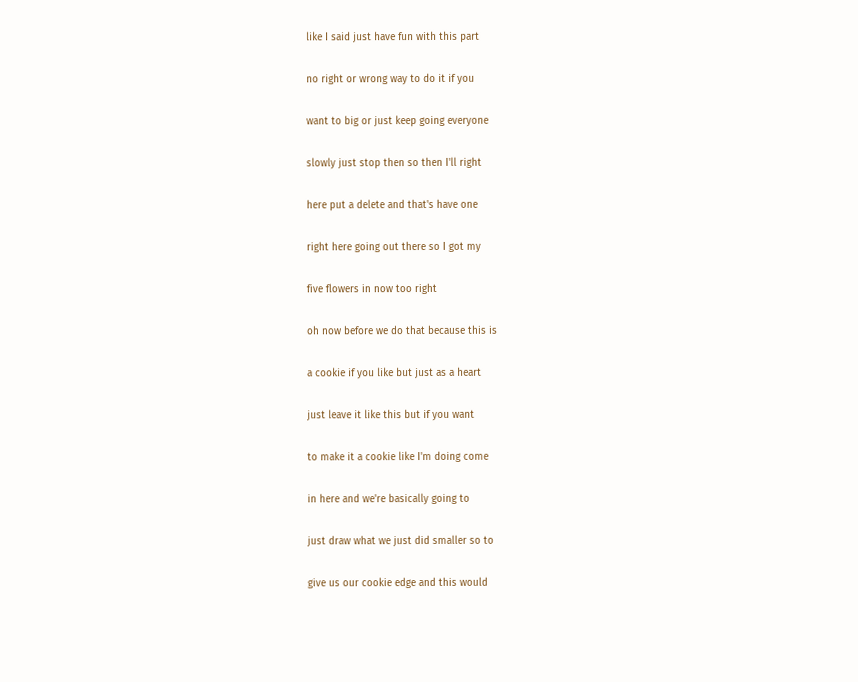like I said just have fun with this part

no right or wrong way to do it if you

want to big or just keep going everyone

slowly just stop then so then I'll right

here put a delete and that's have one

right here going out there so I got my

five flowers in now too right

oh now before we do that because this is

a cookie if you like but just as a heart

just leave it like this but if you want

to make it a cookie like I'm doing come

in here and we're basically going to

just draw what we just did smaller so to

give us our cookie edge and this would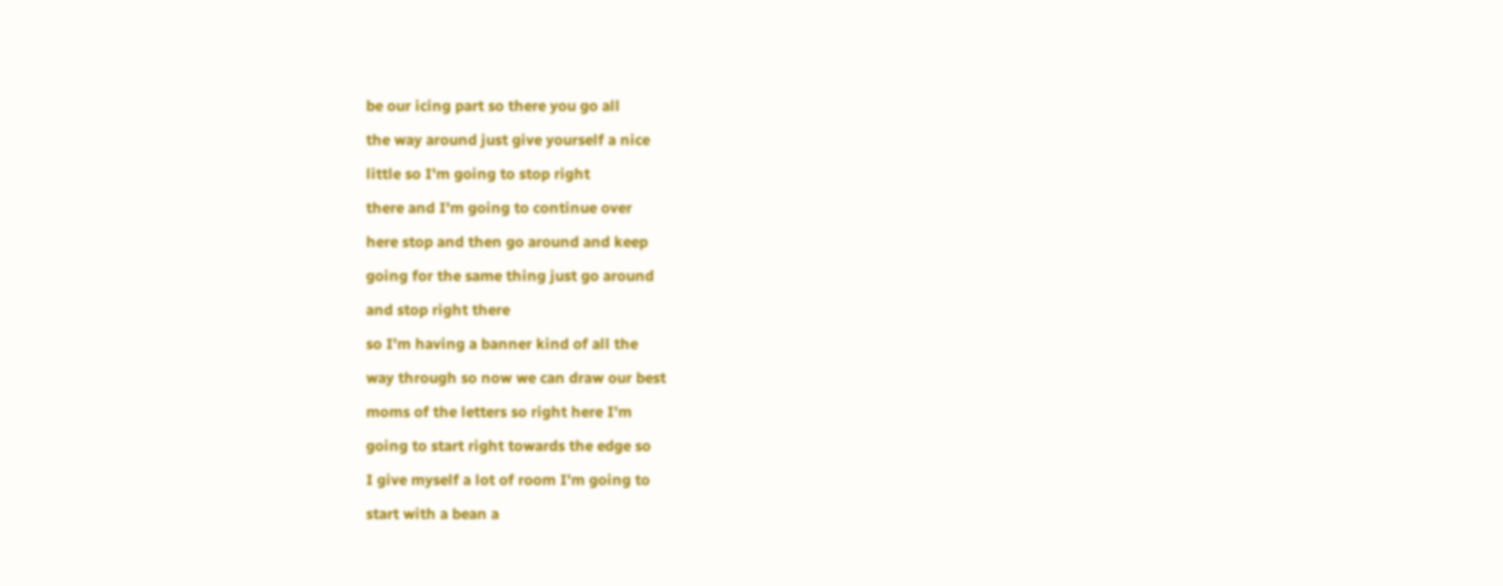be our icing part so there you go all

the way around just give yourself a nice

little so I'm going to stop right

there and I'm going to continue over

here stop and then go around and keep

going for the same thing just go around

and stop right there

so I'm having a banner kind of all the

way through so now we can draw our best

moms of the letters so right here I'm

going to start right towards the edge so

I give myself a lot of room I'm going to

start with a bean a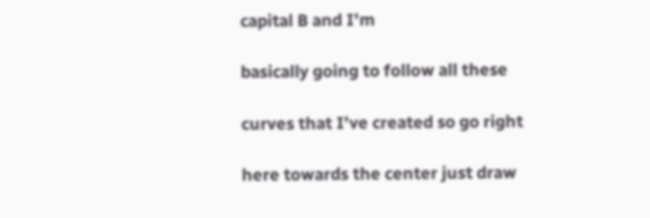capital B and I'm

basically going to follow all these

curves that I've created so go right

here towards the center just draw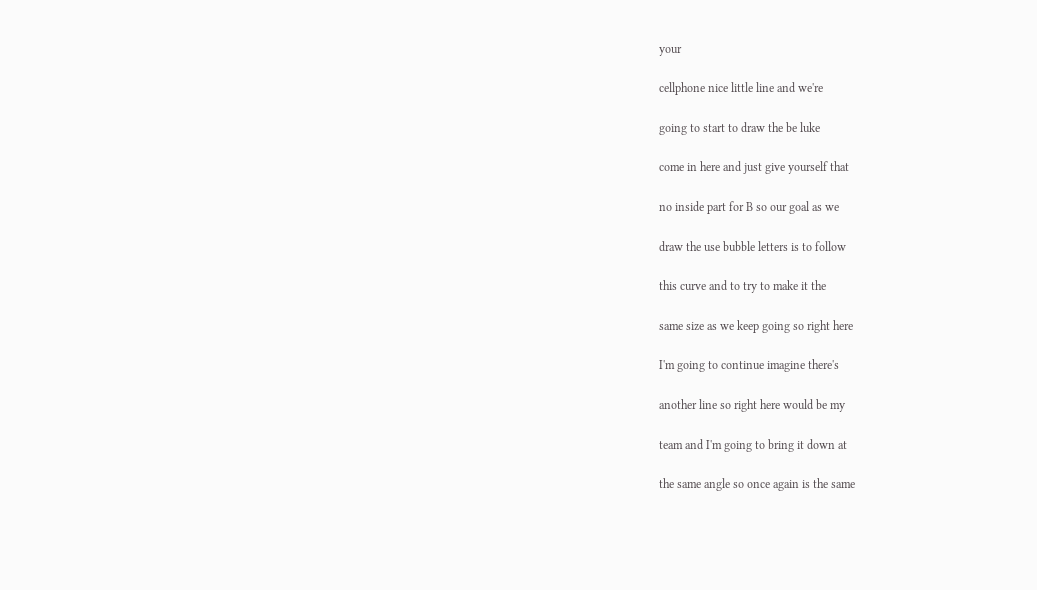your

cellphone nice little line and we're

going to start to draw the be luke

come in here and just give yourself that

no inside part for B so our goal as we

draw the use bubble letters is to follow

this curve and to try to make it the

same size as we keep going so right here

I'm going to continue imagine there's

another line so right here would be my

team and I'm going to bring it down at

the same angle so once again is the same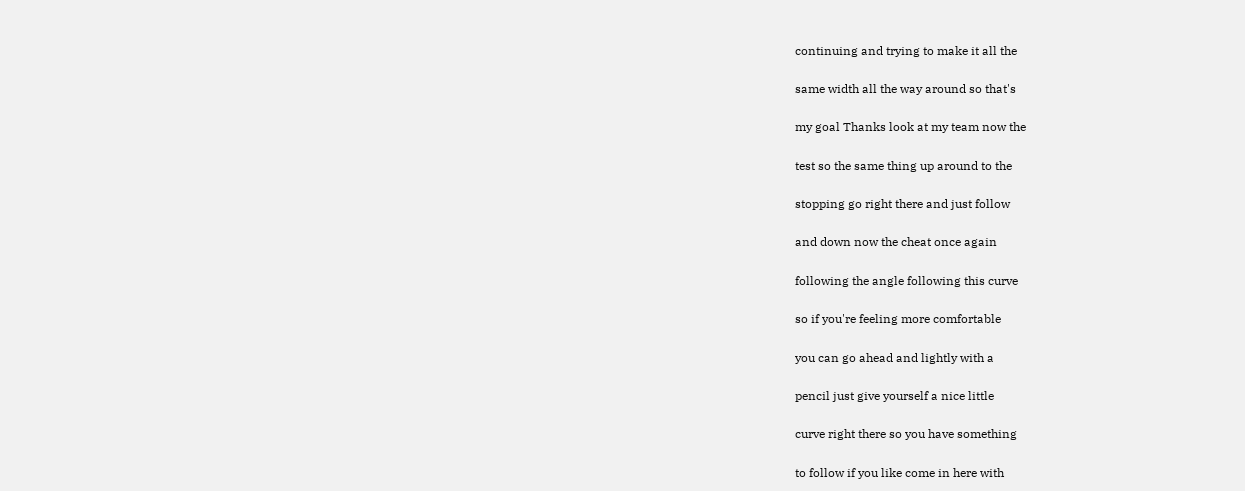continuing and trying to make it all the

same width all the way around so that's

my goal Thanks look at my team now the

test so the same thing up around to the

stopping go right there and just follow

and down now the cheat once again

following the angle following this curve

so if you're feeling more comfortable

you can go ahead and lightly with a

pencil just give yourself a nice little

curve right there so you have something

to follow if you like come in here with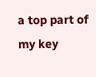a top part of my key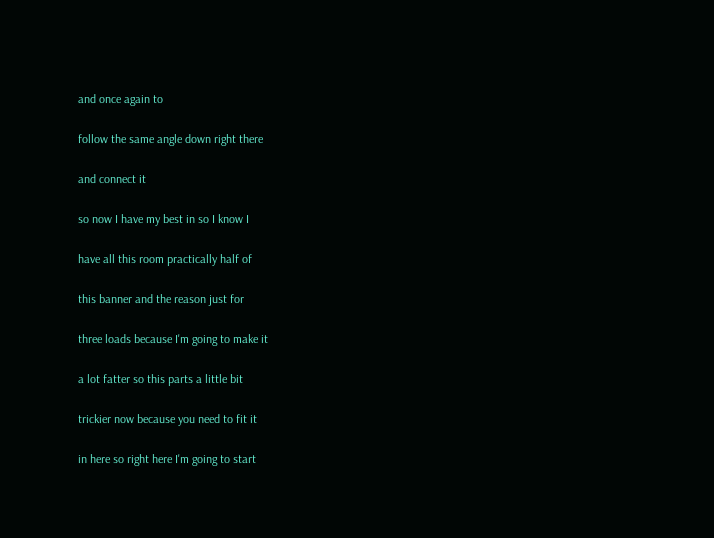and once again to

follow the same angle down right there

and connect it

so now I have my best in so I know I

have all this room practically half of

this banner and the reason just for

three loads because I'm going to make it

a lot fatter so this parts a little bit

trickier now because you need to fit it

in here so right here I'm going to start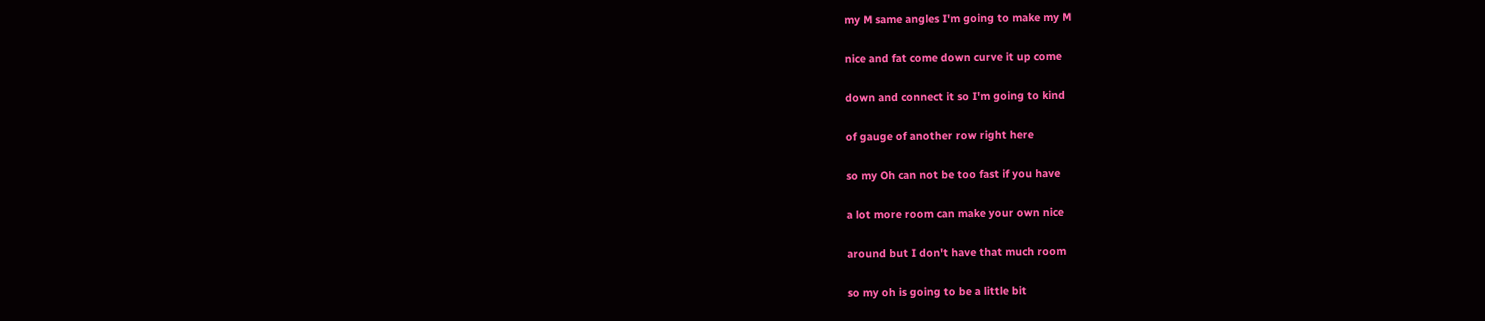my M same angles I'm going to make my M

nice and fat come down curve it up come

down and connect it so I'm going to kind

of gauge of another row right here

so my Oh can not be too fast if you have

a lot more room can make your own nice

around but I don't have that much room

so my oh is going to be a little bit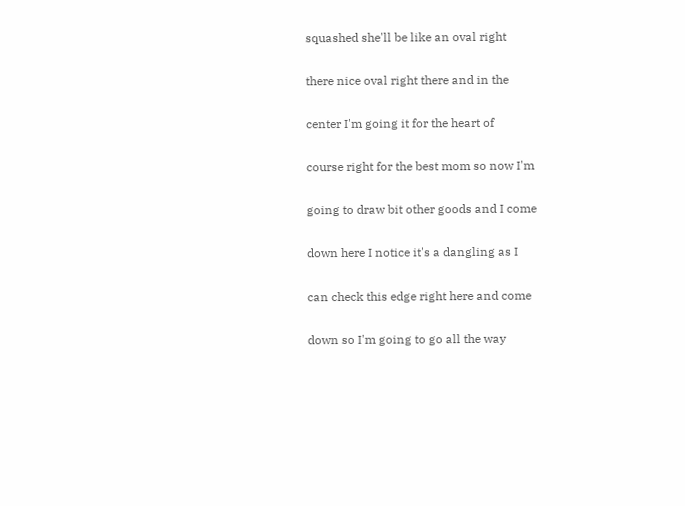squashed she'll be like an oval right

there nice oval right there and in the

center I'm going it for the heart of

course right for the best mom so now I'm

going to draw bit other goods and I come

down here I notice it's a dangling as I

can check this edge right here and come

down so I'm going to go all the way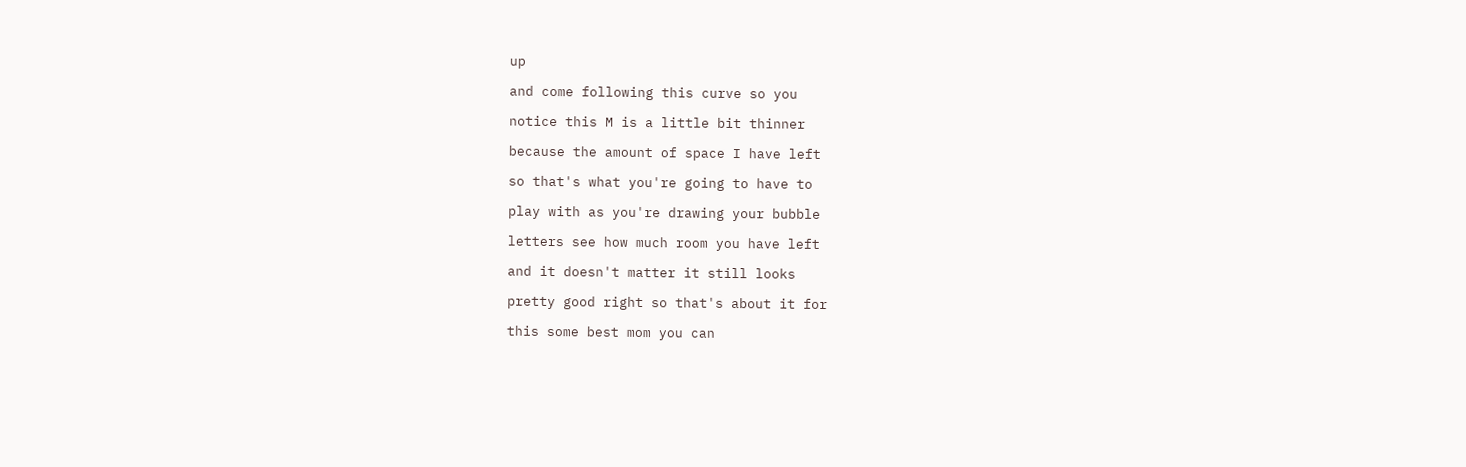up

and come following this curve so you

notice this M is a little bit thinner

because the amount of space I have left

so that's what you're going to have to

play with as you're drawing your bubble

letters see how much room you have left

and it doesn't matter it still looks

pretty good right so that's about it for

this some best mom you can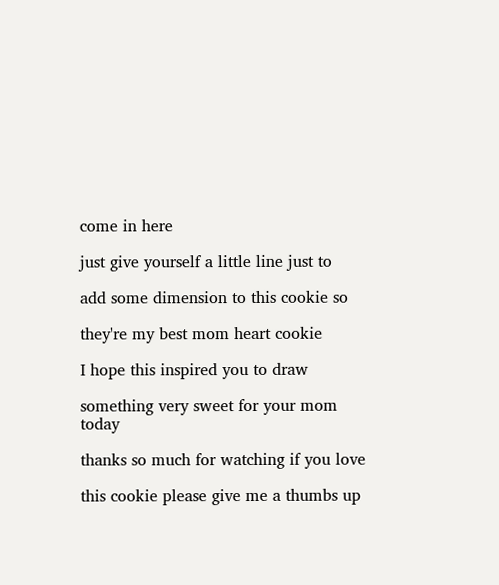come in here

just give yourself a little line just to

add some dimension to this cookie so

they're my best mom heart cookie

I hope this inspired you to draw

something very sweet for your mom today

thanks so much for watching if you love

this cookie please give me a thumbs up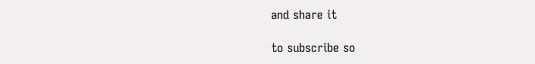and share it

to subscribe so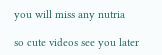you will miss any nutria

so cute videos see you later